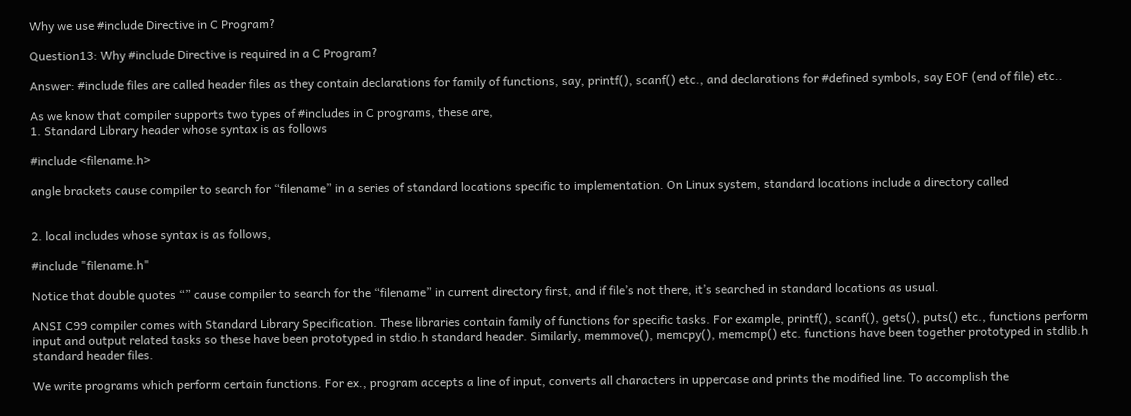Why we use #include Directive in C Program?

Question13: Why #include Directive is required in a C Program?

Answer: #include files are called header files as they contain declarations for family of functions, say, printf(), scanf() etc., and declarations for #defined symbols, say EOF (end of file) etc..

As we know that compiler supports two types of #includes in C programs, these are,
1. Standard Library header whose syntax is as follows

#include <filename.h>

angle brackets cause compiler to search for “filename” in a series of standard locations specific to implementation. On Linux system, standard locations include a directory called


2. local includes whose syntax is as follows,

#include "filename.h"

Notice that double quotes “” cause compiler to search for the “filename” in current directory first, and if file’s not there, it’s searched in standard locations as usual.

ANSI C99 compiler comes with Standard Library Specification. These libraries contain family of functions for specific tasks. For example, printf(), scanf(), gets(), puts() etc., functions perform input and output related tasks so these have been prototyped in stdio.h standard header. Similarly, memmove(), memcpy(), memcmp() etc. functions have been together prototyped in stdlib.h standard header files.

We write programs which perform certain functions. For ex., program accepts a line of input, converts all characters in uppercase and prints the modified line. To accomplish the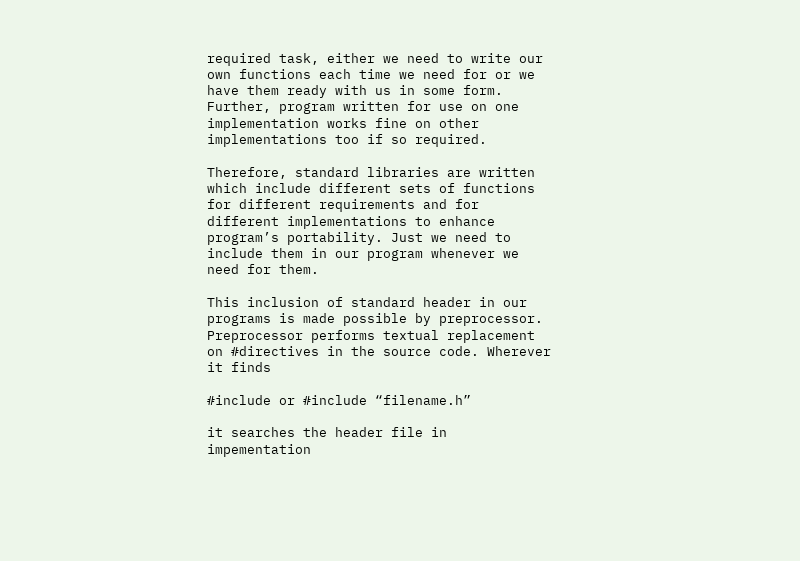required task, either we need to write our own functions each time we need for or we have them ready with us in some form. Further, program written for use on one implementation works fine on other implementations too if so required.

Therefore, standard libraries are written which include different sets of functions for different requirements and for different implementations to enhance program’s portability. Just we need to include them in our program whenever we need for them.

This inclusion of standard header in our programs is made possible by preprocessor. Preprocessor performs textual replacement on #directives in the source code. Wherever it finds

#include or #include “filename.h”

it searches the header file in impementation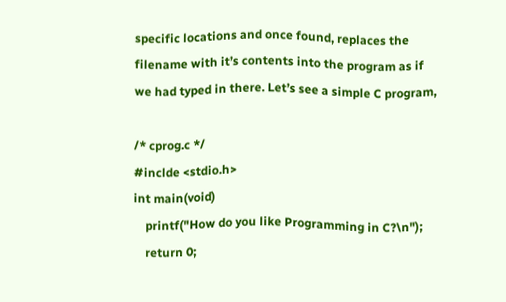specific locations and once found, replaces the filename with it’s contents into the program as if we had typed in there. Let’s see a simple C program,

/* cprog.c */
#inclde <stdio.h>
int main(void)
    printf("How do you like Programming in C?\n");
    return 0;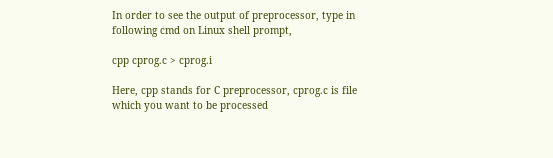In order to see the output of preprocessor, type in following cmd on Linux shell prompt,

cpp cprog.c > cprog.i

Here, cpp stands for C preprocessor, cprog.c is file which you want to be processed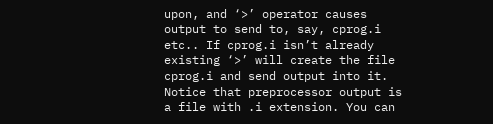upon, and ‘>’ operator causes output to send to, say, cprog.i etc.. If cprog.i isn’t already existing ‘>’ will create the file cprog.i and send output into it. Notice that preprocessor output is a file with .i extension. You can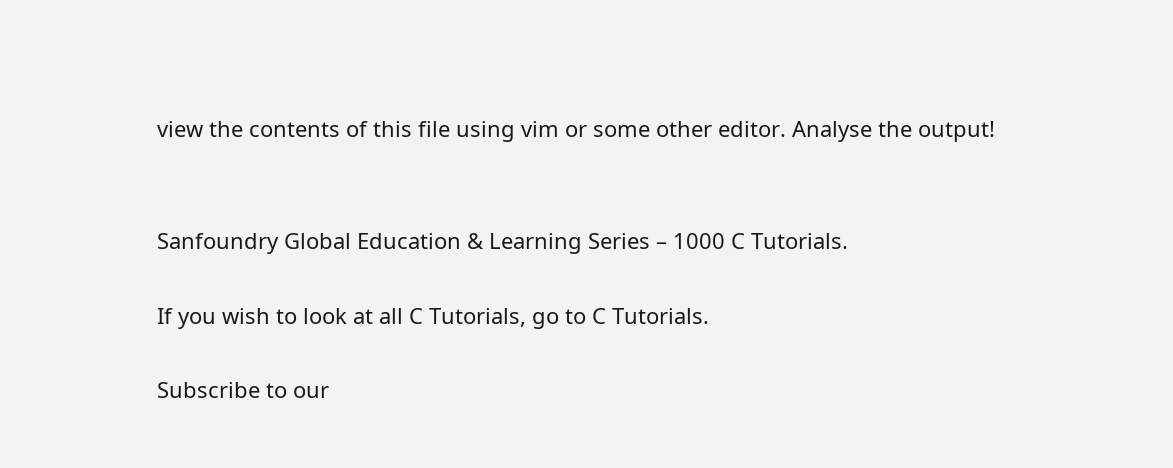view the contents of this file using vim or some other editor. Analyse the output!


Sanfoundry Global Education & Learning Series – 1000 C Tutorials.

If you wish to look at all C Tutorials, go to C Tutorials.

Subscribe to our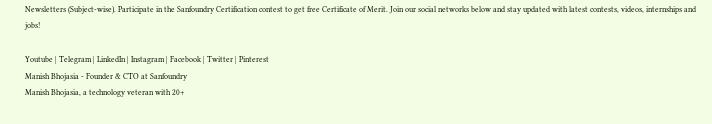Newsletters (Subject-wise). Participate in the Sanfoundry Certification contest to get free Certificate of Merit. Join our social networks below and stay updated with latest contests, videos, internships and jobs!

Youtube | Telegram | LinkedIn | Instagram | Facebook | Twitter | Pinterest
Manish Bhojasia - Founder & CTO at Sanfoundry
Manish Bhojasia, a technology veteran with 20+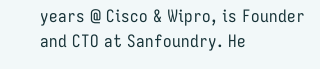years @ Cisco & Wipro, is Founder and CTO at Sanfoundry. He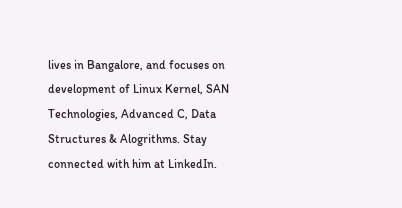lives in Bangalore, and focuses on development of Linux Kernel, SAN Technologies, Advanced C, Data Structures & Alogrithms. Stay connected with him at LinkedIn.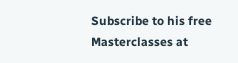Subscribe to his free Masterclasses at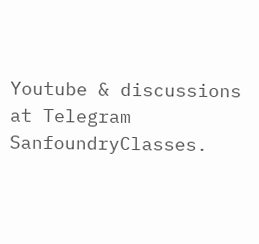Youtube & discussions at Telegram SanfoundryClasses.